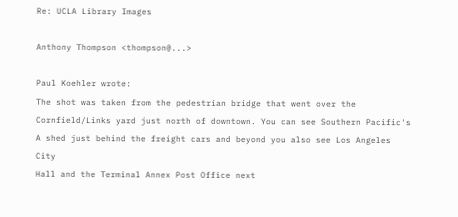Re: UCLA Library Images

Anthony Thompson <thompson@...>

Paul Koehler wrote:
The shot was taken from the pedestrian bridge that went over the
Cornfield/Links yard just north of downtown. You can see Southern Pacific's
A shed just behind the freight cars and beyond you also see Los Angeles City
Hall and the Terminal Annex Post Office next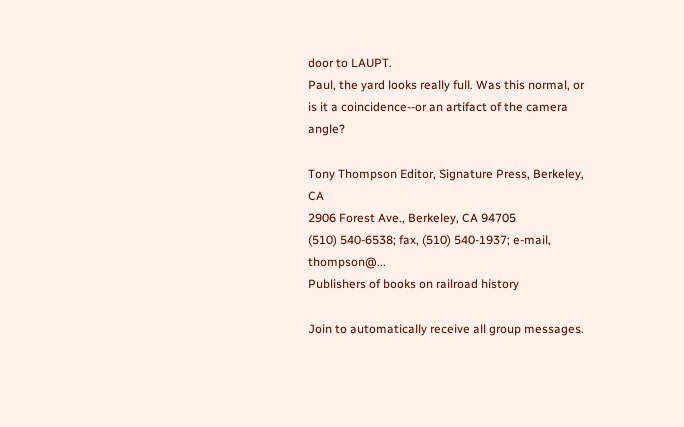door to LAUPT.
Paul, the yard looks really full. Was this normal, or is it a coincidence--or an artifact of the camera angle?

Tony Thompson Editor, Signature Press, Berkeley, CA
2906 Forest Ave., Berkeley, CA 94705
(510) 540-6538; fax, (510) 540-1937; e-mail, thompson@...
Publishers of books on railroad history

Join to automatically receive all group messages.